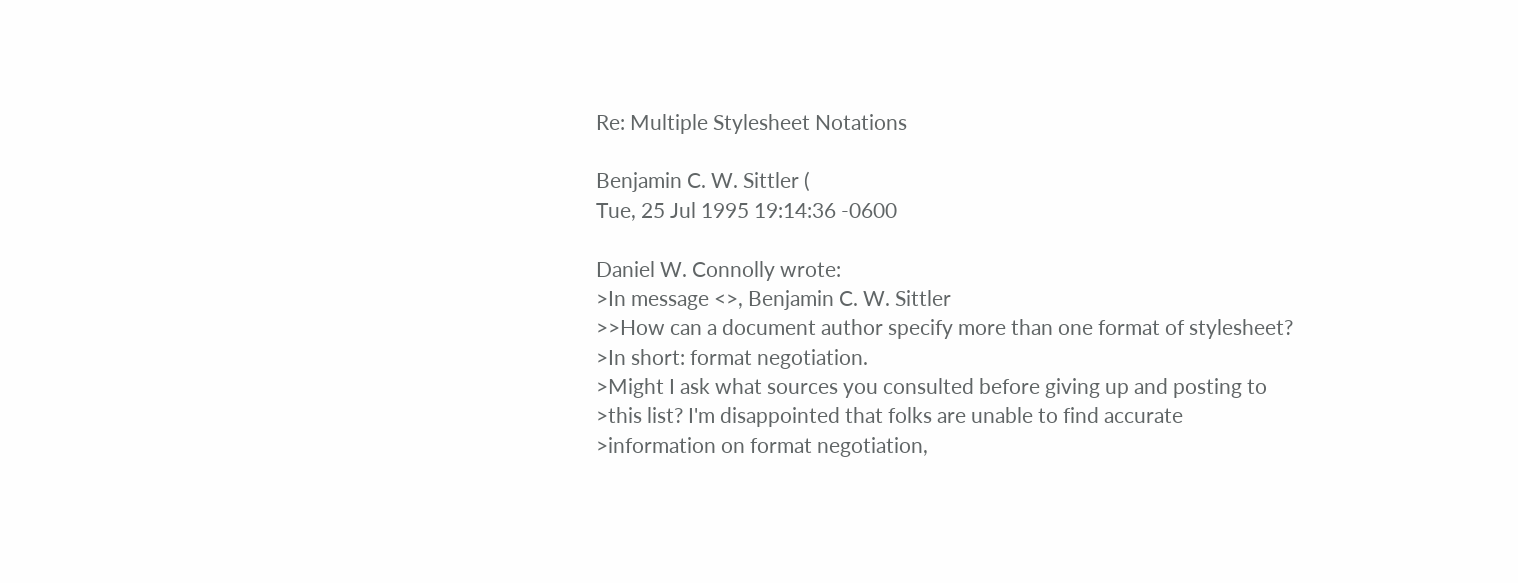Re: Multiple Stylesheet Notations

Benjamin C. W. Sittler (
Tue, 25 Jul 1995 19:14:36 -0600

Daniel W. Connolly wrote:
>In message <>, Benjamin C. W. Sittler
>>How can a document author specify more than one format of stylesheet?
>In short: format negotiation.
>Might I ask what sources you consulted before giving up and posting to
>this list? I'm disappointed that folks are unable to find accurate
>information on format negotiation,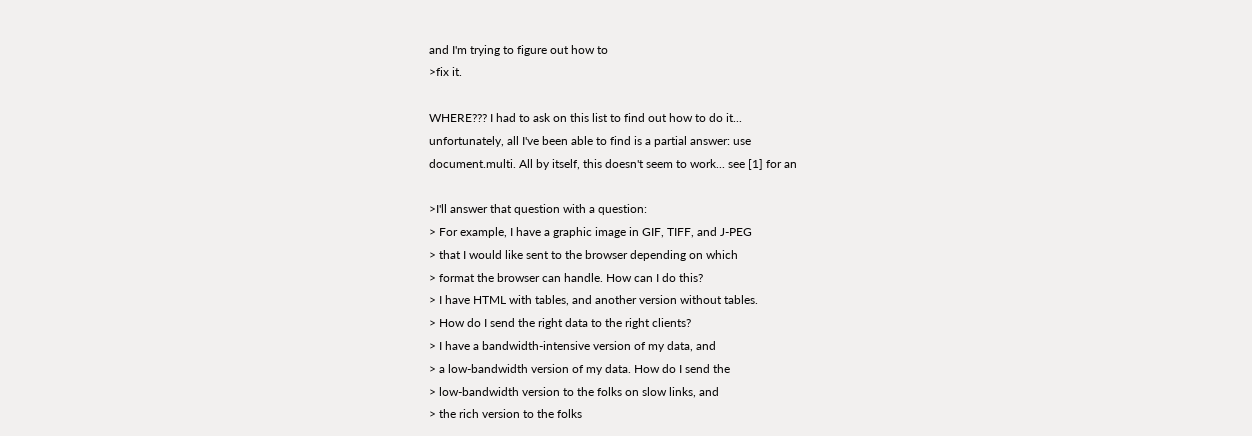and I'm trying to figure out how to
>fix it.

WHERE??? I had to ask on this list to find out how to do it...
unfortunately, all I've been able to find is a partial answer: use
document.multi. All by itself, this doesn't seem to work... see [1] for an

>I'll answer that question with a question:
> For example, I have a graphic image in GIF, TIFF, and J-PEG
> that I would like sent to the browser depending on which
> format the browser can handle. How can I do this?
> I have HTML with tables, and another version without tables.
> How do I send the right data to the right clients?
> I have a bandwidth-intensive version of my data, and
> a low-bandwidth version of my data. How do I send the
> low-bandwidth version to the folks on slow links, and
> the rich version to the folks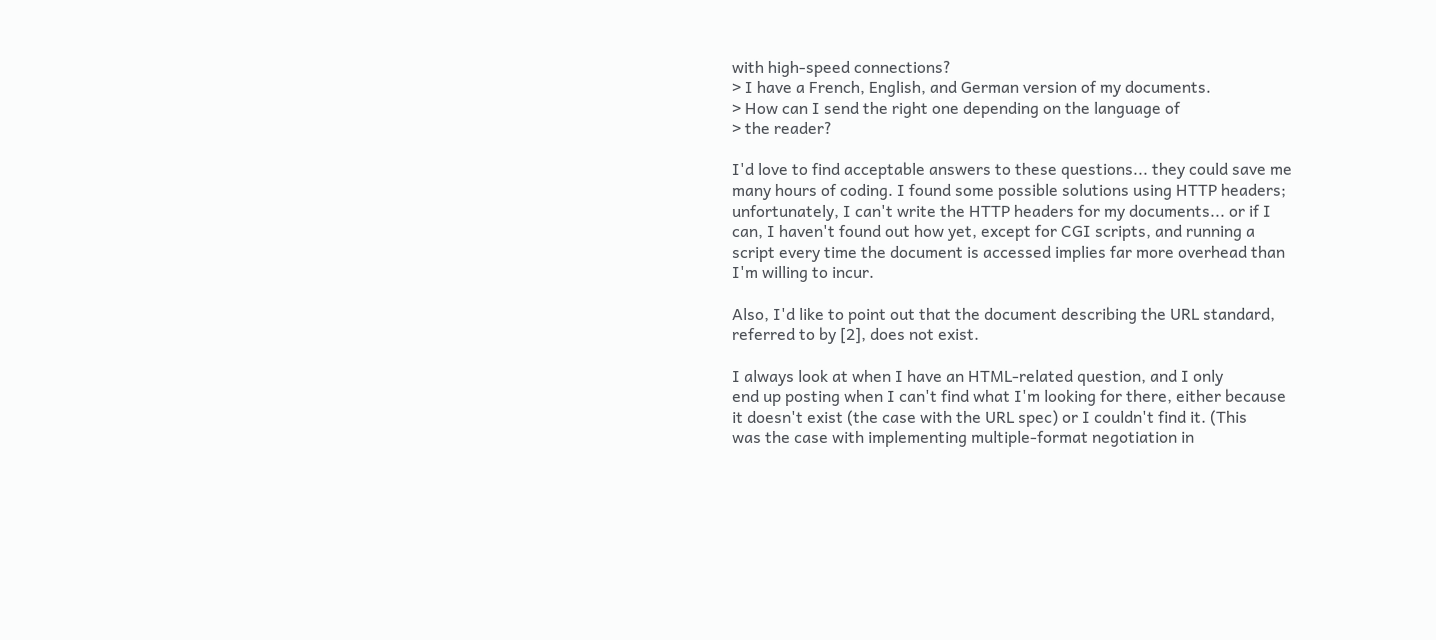with high-speed connections?
> I have a French, English, and German version of my documents.
> How can I send the right one depending on the language of
> the reader?

I'd love to find acceptable answers to these questions... they could save me
many hours of coding. I found some possible solutions using HTTP headers;
unfortunately, I can't write the HTTP headers for my documents... or if I
can, I haven't found out how yet, except for CGI scripts, and running a
script every time the document is accessed implies far more overhead than
I'm willing to incur.

Also, I'd like to point out that the document describing the URL standard,
referred to by [2], does not exist.

I always look at when I have an HTML-related question, and I only
end up posting when I can't find what I'm looking for there, either because
it doesn't exist (the case with the URL spec) or I couldn't find it. (This
was the case with implementing multiple-format negotiation in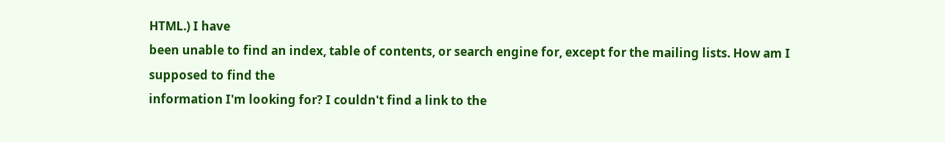HTML.) I have
been unable to find an index, table of contents, or search engine for, except for the mailing lists. How am I supposed to find the
information I'm looking for? I couldn't find a link to the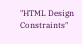"HTML Design
Constraints"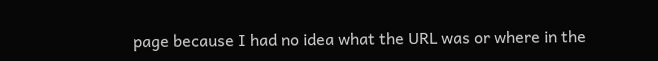page because I had no idea what the URL was or where in the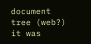document tree (web?) it was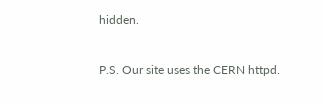hidden.


P.S. Our site uses the CERN httpd.